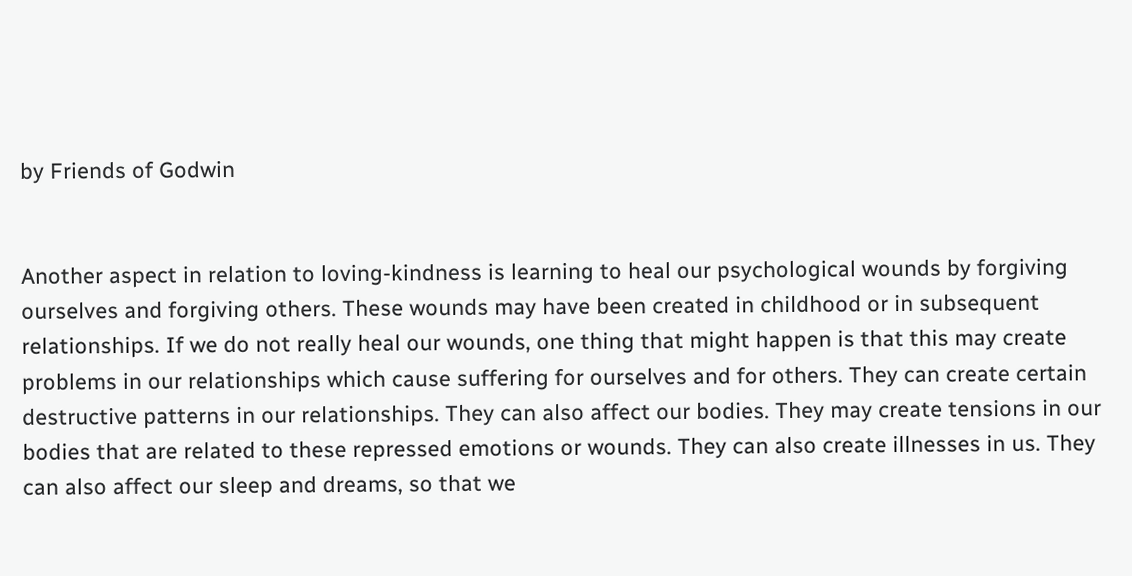by Friends of Godwin


Another aspect in relation to loving-kindness is learning to heal our psychological wounds by forgiving ourselves and forgiving others. These wounds may have been created in childhood or in subsequent relationships. If we do not really heal our wounds, one thing that might happen is that this may create problems in our relationships which cause suffering for ourselves and for others. They can create certain destructive patterns in our relationships. They can also affect our bodies. They may create tensions in our bodies that are related to these repressed emotions or wounds. They can also create illnesses in us. They can also affect our sleep and dreams, so that we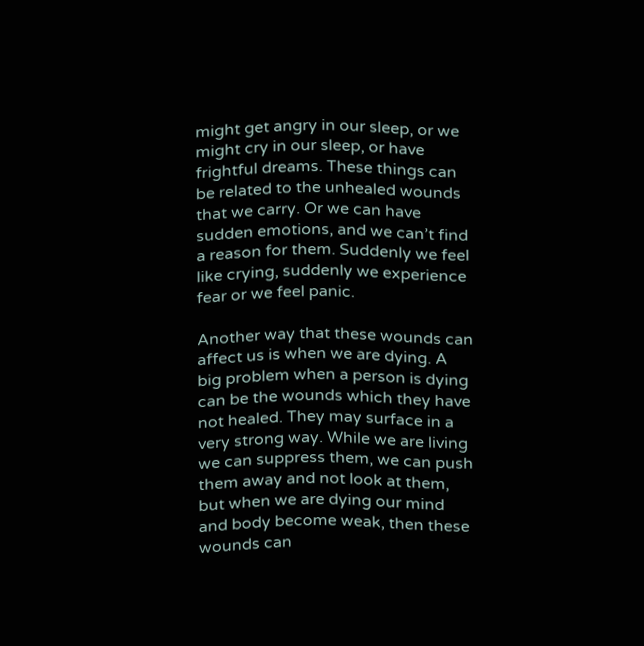might get angry in our sleep, or we might cry in our sleep, or have frightful dreams. These things can be related to the unhealed wounds that we carry. Or we can have sudden emotions, and we can’t find a reason for them. Suddenly we feel like crying, suddenly we experience fear or we feel panic.

Another way that these wounds can affect us is when we are dying. A big problem when a person is dying can be the wounds which they have not healed. They may surface in a very strong way. While we are living we can suppress them, we can push them away and not look at them, but when we are dying our mind and body become weak, then these wounds can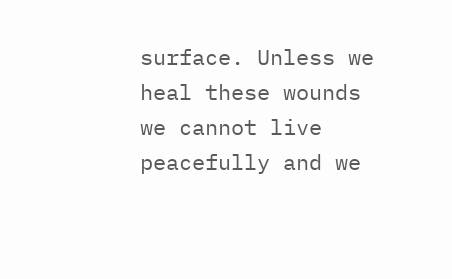surface. Unless we heal these wounds we cannot live peacefully and we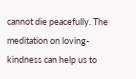cannot die peacefully. The meditation on loving-kindness can help us to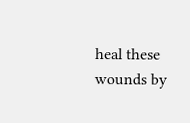heal these wounds by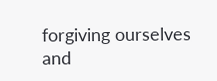forgiving ourselves and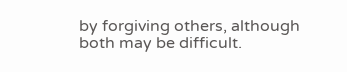by forgiving others, although both may be difficult.